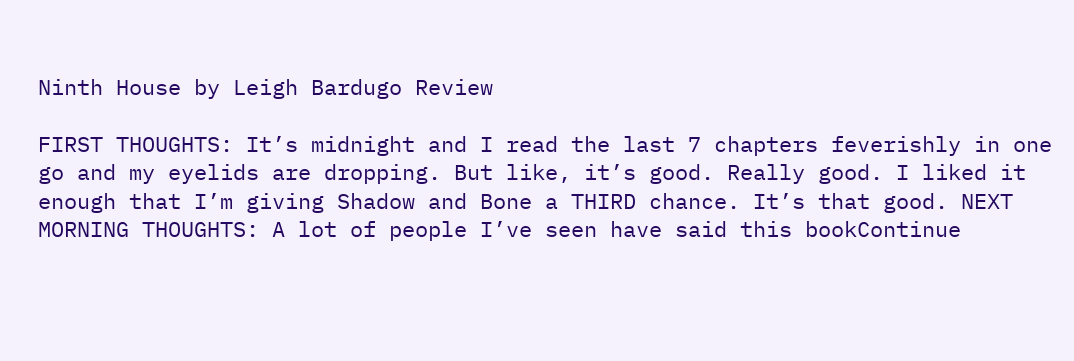Ninth House by Leigh Bardugo Review

FIRST THOUGHTS: It’s midnight and I read the last 7 chapters feverishly in one go and my eyelids are dropping. But like, it’s good. Really good. I liked it enough that I’m giving Shadow and Bone a THIRD chance. It’s that good. NEXT MORNING THOUGHTS: A lot of people I’ve seen have said this bookContinue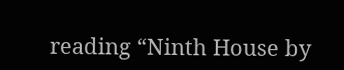reading “Ninth House by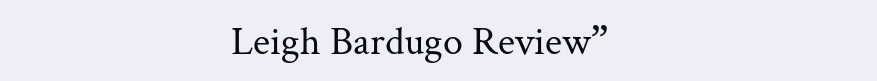Leigh Bardugo Review”